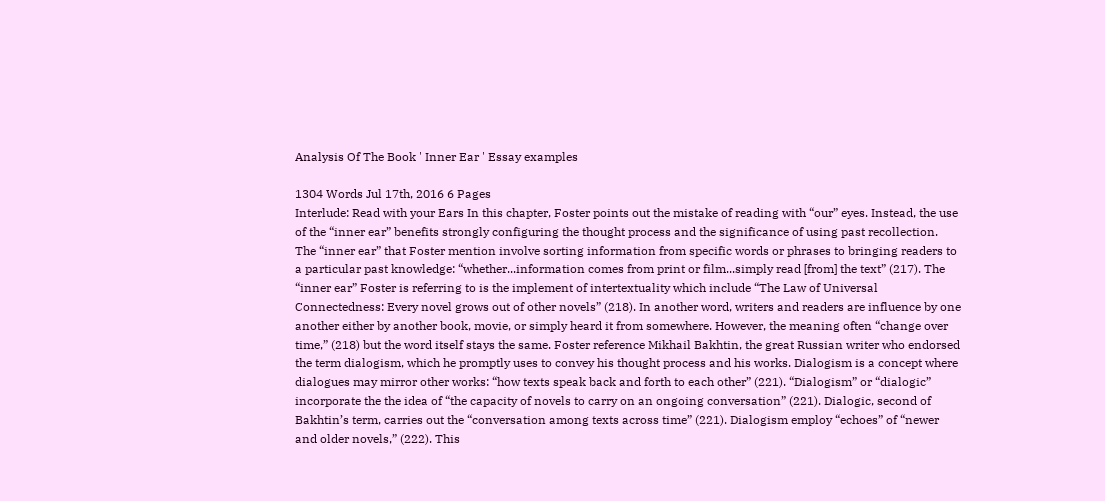Analysis Of The Book ' Inner Ear ' Essay examples

1304 Words Jul 17th, 2016 6 Pages
Interlude: Read with your Ears In this chapter, Foster points out the mistake of reading with “our” eyes. Instead, the use of the “inner ear” benefits strongly configuring the thought process and the significance of using past recollection. The “inner ear” that Foster mention involve sorting information from specific words or phrases to bringing readers to a particular past knowledge: “whether...information comes from print or film...simply read [from] the text” (217). The “inner ear” Foster is referring to is the implement of intertextuality which include “The Law of Universal Connectedness: Every novel grows out of other novels” (218). In another word, writers and readers are influence by one another either by another book, movie, or simply heard it from somewhere. However, the meaning often “change over time,” (218) but the word itself stays the same. Foster reference Mikhail Bakhtin, the great Russian writer who endorsed the term dialogism, which he promptly uses to convey his thought process and his works. Dialogism is a concept where dialogues may mirror other works: “how texts speak back and forth to each other” (221). “Dialogism” or “dialogic” incorporate the the idea of “the capacity of novels to carry on an ongoing conversation” (221). Dialogic, second of Bakhtin’s term, carries out the “conversation among texts across time” (221). Dialogism employ “echoes” of “newer and older novels,” (222). This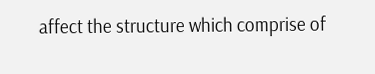affect the structure which comprise of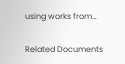using works from…

Related Documents